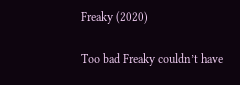Freaky (2020)

Too bad Freaky couldn’t have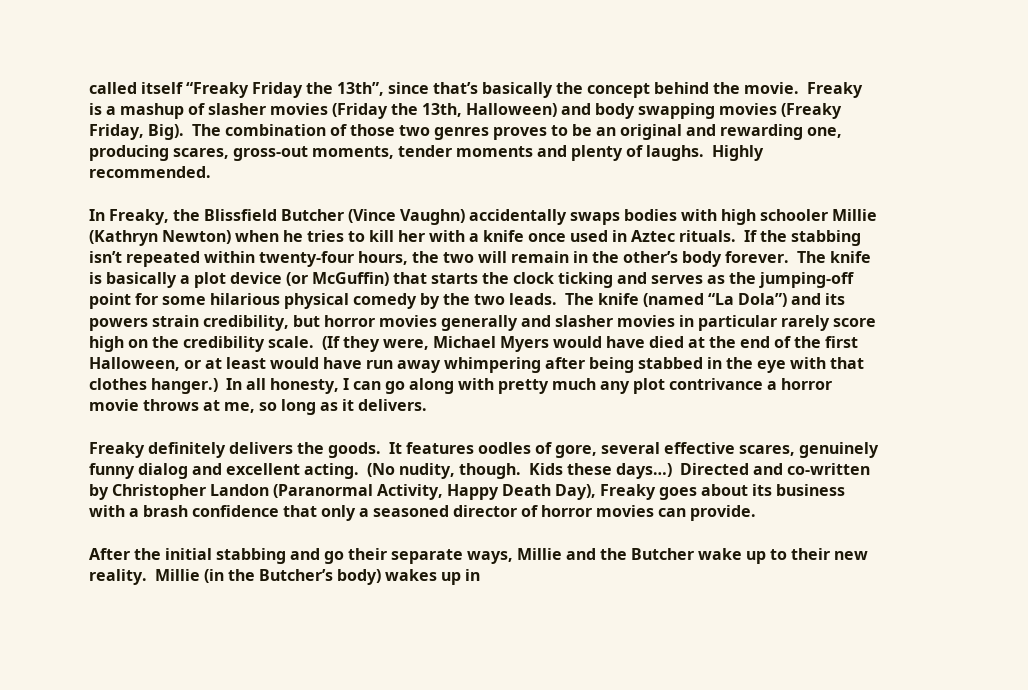called itself “Freaky Friday the 13th”, since that’s basically the concept behind the movie.  Freaky is a mashup of slasher movies (Friday the 13th, Halloween) and body swapping movies (Freaky Friday, Big).  The combination of those two genres proves to be an original and rewarding one, producing scares, gross-out moments, tender moments and plenty of laughs.  Highly recommended.

In Freaky, the Blissfield Butcher (Vince Vaughn) accidentally swaps bodies with high schooler Millie (Kathryn Newton) when he tries to kill her with a knife once used in Aztec rituals.  If the stabbing isn’t repeated within twenty-four hours, the two will remain in the other’s body forever.  The knife is basically a plot device (or McGuffin) that starts the clock ticking and serves as the jumping-off point for some hilarious physical comedy by the two leads.  The knife (named “La Dola”) and its powers strain credibility, but horror movies generally and slasher movies in particular rarely score high on the credibility scale.  (If they were, Michael Myers would have died at the end of the first Halloween, or at least would have run away whimpering after being stabbed in the eye with that clothes hanger.)  In all honesty, I can go along with pretty much any plot contrivance a horror movie throws at me, so long as it delivers.

Freaky definitely delivers the goods.  It features oodles of gore, several effective scares, genuinely funny dialog and excellent acting.  (No nudity, though.  Kids these days…)  Directed and co-written by Christopher Landon (Paranormal Activity, Happy Death Day), Freaky goes about its business with a brash confidence that only a seasoned director of horror movies can provide.

After the initial stabbing and go their separate ways, Millie and the Butcher wake up to their new reality.  Millie (in the Butcher’s body) wakes up in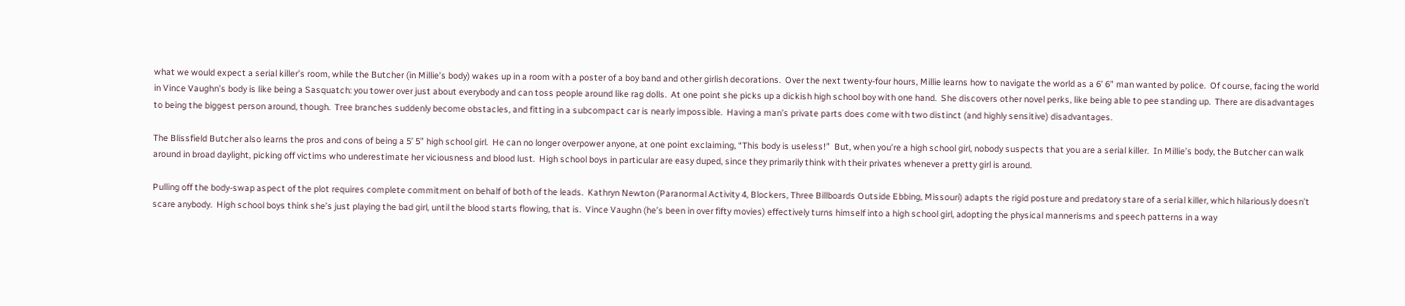what we would expect a serial killer’s room, while the Butcher (in Millie’s body) wakes up in a room with a poster of a boy band and other girlish decorations.  Over the next twenty-four hours, Millie learns how to navigate the world as a 6’ 6” man wanted by police.  Of course, facing the world in Vince Vaughn’s body is like being a Sasquatch: you tower over just about everybody and can toss people around like rag dolls.  At one point she picks up a dickish high school boy with one hand.  She discovers other novel perks, like being able to pee standing up.  There are disadvantages to being the biggest person around, though.  Tree branches suddenly become obstacles, and fitting in a subcompact car is nearly impossible.  Having a man’s private parts does come with two distinct (and highly sensitive) disadvantages.

The Blissfield Butcher also learns the pros and cons of being a 5’ 5” high school girl.  He can no longer overpower anyone, at one point exclaiming, “This body is useless!”  But, when you’re a high school girl, nobody suspects that you are a serial killer.  In Millie’s body, the Butcher can walk around in broad daylight, picking off victims who underestimate her viciousness and blood lust.  High school boys in particular are easy duped, since they primarily think with their privates whenever a pretty girl is around.

Pulling off the body-swap aspect of the plot requires complete commitment on behalf of both of the leads.  Kathryn Newton (Paranormal Activity 4, Blockers, Three Billboards Outside Ebbing, Missouri) adapts the rigid posture and predatory stare of a serial killer, which hilariously doesn’t scare anybody.  High school boys think she’s just playing the bad girl, until the blood starts flowing, that is.  Vince Vaughn (he’s been in over fifty movies) effectively turns himself into a high school girl, adopting the physical mannerisms and speech patterns in a way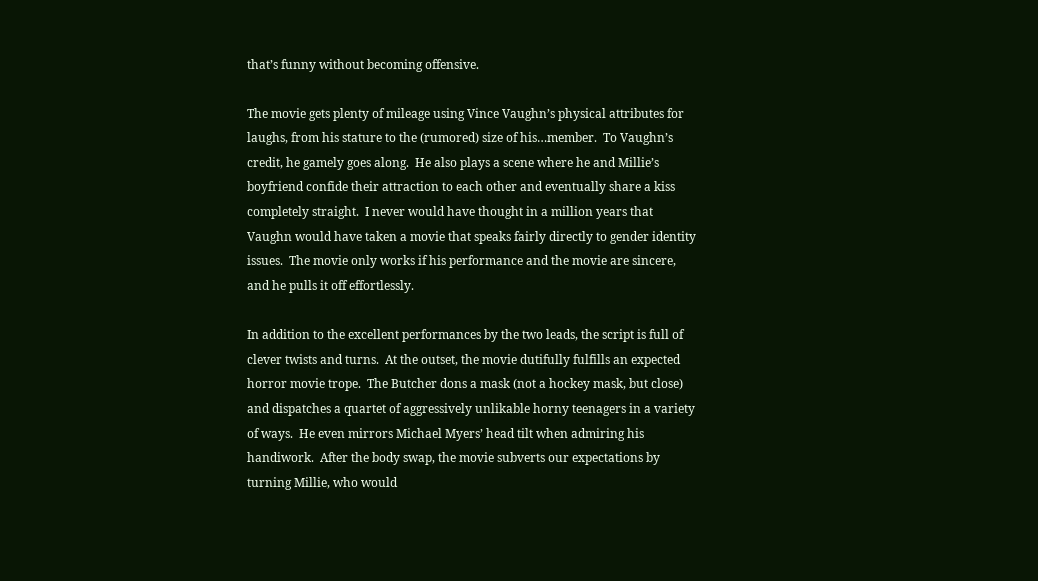that’s funny without becoming offensive.

The movie gets plenty of mileage using Vince Vaughn’s physical attributes for laughs, from his stature to the (rumored) size of his…member.  To Vaughn’s credit, he gamely goes along.  He also plays a scene where he and Millie’s boyfriend confide their attraction to each other and eventually share a kiss completely straight.  I never would have thought in a million years that Vaughn would have taken a movie that speaks fairly directly to gender identity issues.  The movie only works if his performance and the movie are sincere, and he pulls it off effortlessly.

In addition to the excellent performances by the two leads, the script is full of clever twists and turns.  At the outset, the movie dutifully fulfills an expected horror movie trope.  The Butcher dons a mask (not a hockey mask, but close) and dispatches a quartet of aggressively unlikable horny teenagers in a variety of ways.  He even mirrors Michael Myers’ head tilt when admiring his handiwork.  After the body swap, the movie subverts our expectations by turning Millie, who would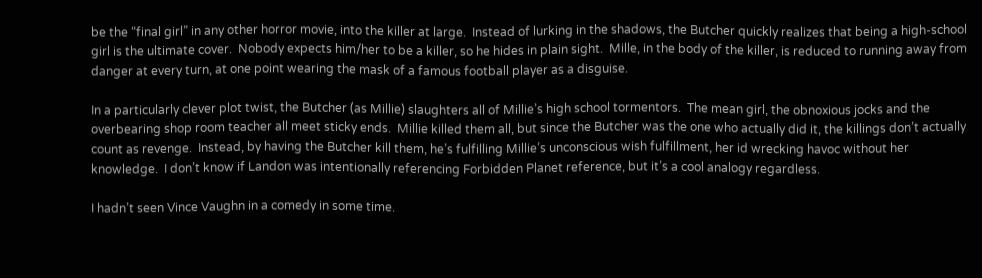be the “final girl” in any other horror movie, into the killer at large.  Instead of lurking in the shadows, the Butcher quickly realizes that being a high-school girl is the ultimate cover.  Nobody expects him/her to be a killer, so he hides in plain sight.  Mille, in the body of the killer, is reduced to running away from danger at every turn, at one point wearing the mask of a famous football player as a disguise.

In a particularly clever plot twist, the Butcher (as Millie) slaughters all of Millie’s high school tormentors.  The mean girl, the obnoxious jocks and the overbearing shop room teacher all meet sticky ends.  Millie killed them all, but since the Butcher was the one who actually did it, the killings don’t actually count as revenge.  Instead, by having the Butcher kill them, he’s fulfilling Millie’s unconscious wish fulfillment, her id wrecking havoc without her knowledge.  I don’t know if Landon was intentionally referencing Forbidden Planet reference, but it’s a cool analogy regardless.

I hadn’t seen Vince Vaughn in a comedy in some time.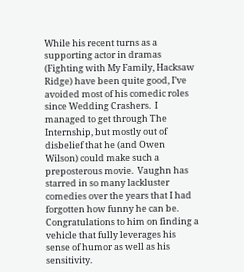While his recent turns as a supporting actor in dramas (Fighting with My Family, Hacksaw Ridge) have been quite good, I’ve avoided most of his comedic roles since Wedding Crashers.  I managed to get through The Internship, but mostly out of disbelief that he (and Owen Wilson) could make such a preposterous movie.  Vaughn has starred in so many lackluster comedies over the years that I had forgotten how funny he can be.  Congratulations to him on finding a vehicle that fully leverages his sense of humor as well as his sensitivity.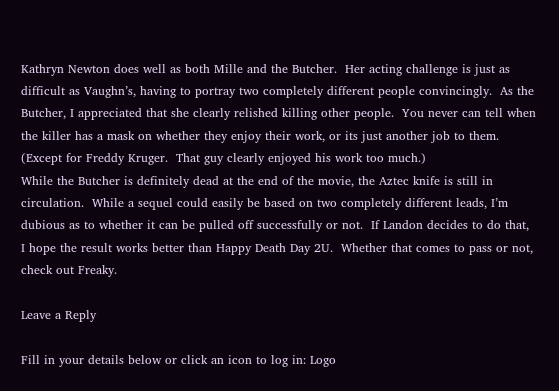Kathryn Newton does well as both Mille and the Butcher.  Her acting challenge is just as difficult as Vaughn’s, having to portray two completely different people convincingly.  As the Butcher, I appreciated that she clearly relished killing other people.  You never can tell when the killer has a mask on whether they enjoy their work, or its just another job to them.  (Except for Freddy Kruger.  That guy clearly enjoyed his work too much.)
While the Butcher is definitely dead at the end of the movie, the Aztec knife is still in circulation.  While a sequel could easily be based on two completely different leads, I’m dubious as to whether it can be pulled off successfully or not.  If Landon decides to do that, I hope the result works better than Happy Death Day 2U.  Whether that comes to pass or not, check out Freaky.

Leave a Reply

Fill in your details below or click an icon to log in: Logo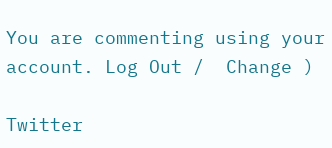You are commenting using your account. Log Out /  Change )

Twitter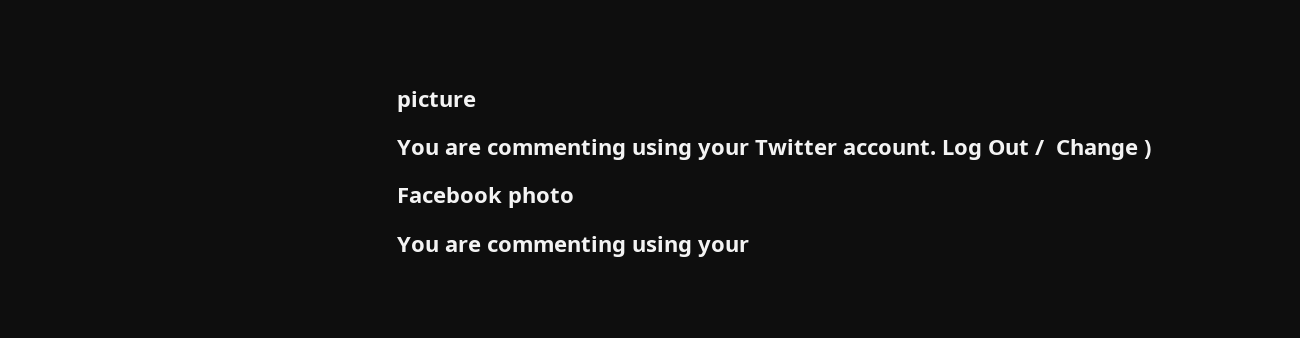picture

You are commenting using your Twitter account. Log Out /  Change )

Facebook photo

You are commenting using your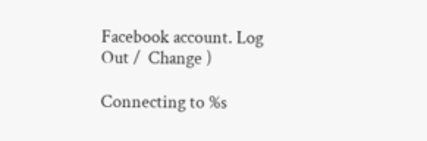Facebook account. Log Out /  Change )

Connecting to %s